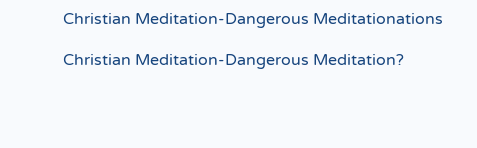Christian Meditation-Dangerous Meditationations

Christian Meditation-Dangerous Meditation?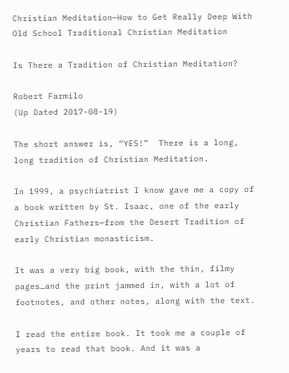Christian Meditation—How to Get Really Deep With Old School Traditional Christian Meditation

Is There a Tradition of Christian Meditation?

Robert Farmilo
(Up Dated 2017-08-19)

The short answer is, “YES!”  There is a long, long tradition of Christian Meditation.

In 1999, a psychiatrist I know gave me a copy of a book written by St. Isaac, one of the early Christian Fathers—from the Desert Tradition of early Christian monasticism.

It was a very big book, with the thin, filmy pages…and the print jammed in, with a lot of footnotes, and other notes, along with the text.

I read the entire book. It took me a couple of years to read that book. And it was a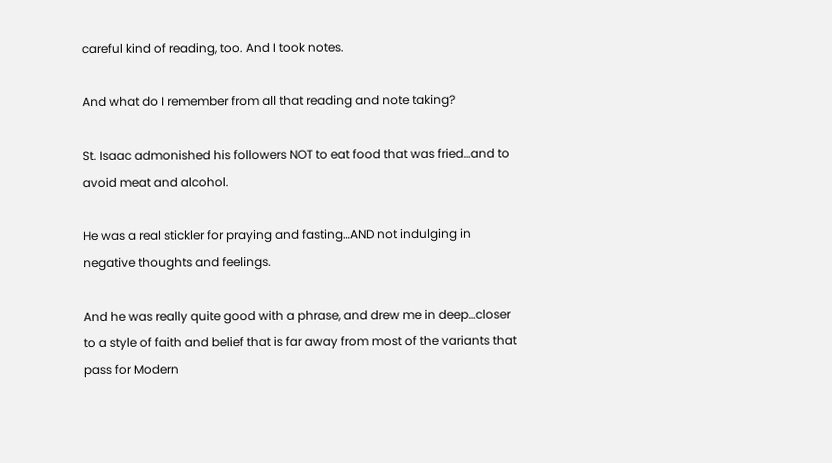careful kind of reading, too. And I took notes.

And what do I remember from all that reading and note taking?

St. Isaac admonished his followers NOT to eat food that was fried…and to avoid meat and alcohol.

He was a real stickler for praying and fasting…AND not indulging in negative thoughts and feelings.

And he was really quite good with a phrase, and drew me in deep…closer to a style of faith and belief that is far away from most of the variants that pass for Modern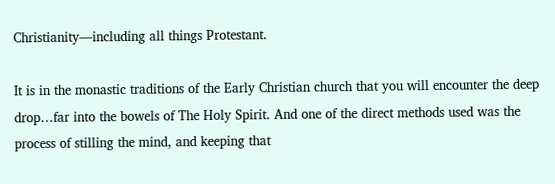Christianity—including all things Protestant.

It is in the monastic traditions of the Early Christian church that you will encounter the deep drop…far into the bowels of The Holy Spirit. And one of the direct methods used was the process of stilling the mind, and keeping that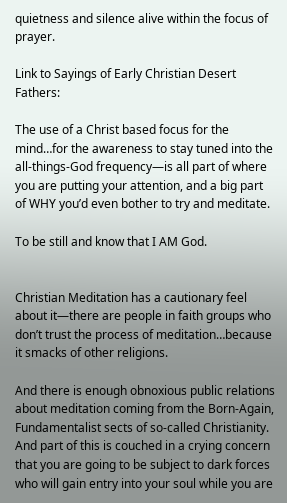quietness and silence alive within the focus of prayer.

Link to Sayings of Early Christian Desert Fathers:

The use of a Christ based focus for the mind…for the awareness to stay tuned into the all-things-God frequency—is all part of where you are putting your attention, and a big part of WHY you’d even bother to try and meditate.

To be still and know that I AM God.


Christian Meditation has a cautionary feel about it—there are people in faith groups who don’t trust the process of meditation…because it smacks of other religions.

And there is enough obnoxious public relations about meditation coming from the Born-Again, Fundamentalist sects of so-called Christianity. And part of this is couched in a crying concern that you are going to be subject to dark forces who will gain entry into your soul while you are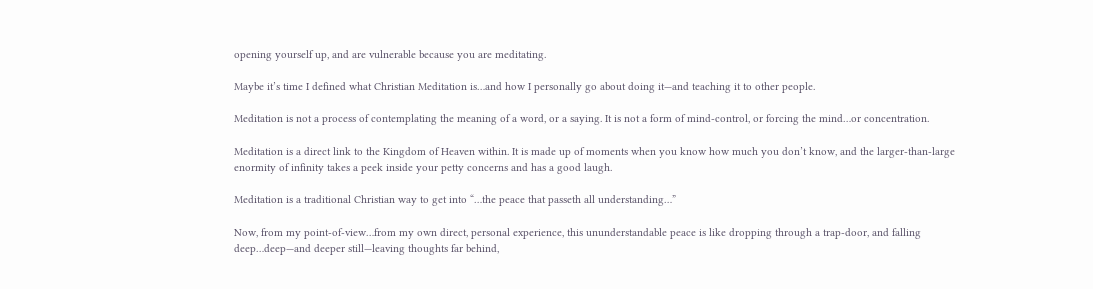opening yourself up, and are vulnerable because you are meditating.

Maybe it’s time I defined what Christian Meditation is…and how I personally go about doing it—and teaching it to other people.

Meditation is not a process of contemplating the meaning of a word, or a saying. It is not a form of mind-control, or forcing the mind…or concentration.

Meditation is a direct link to the Kingdom of Heaven within. It is made up of moments when you know how much you don’t know, and the larger-than-large enormity of infinity takes a peek inside your petty concerns and has a good laugh.

Meditation is a traditional Christian way to get into “…the peace that passeth all understanding…”

Now, from my point-of-view…from my own direct, personal experience, this ununderstandable peace is like dropping through a trap-door, and falling deep…deep—and deeper still—leaving thoughts far behind,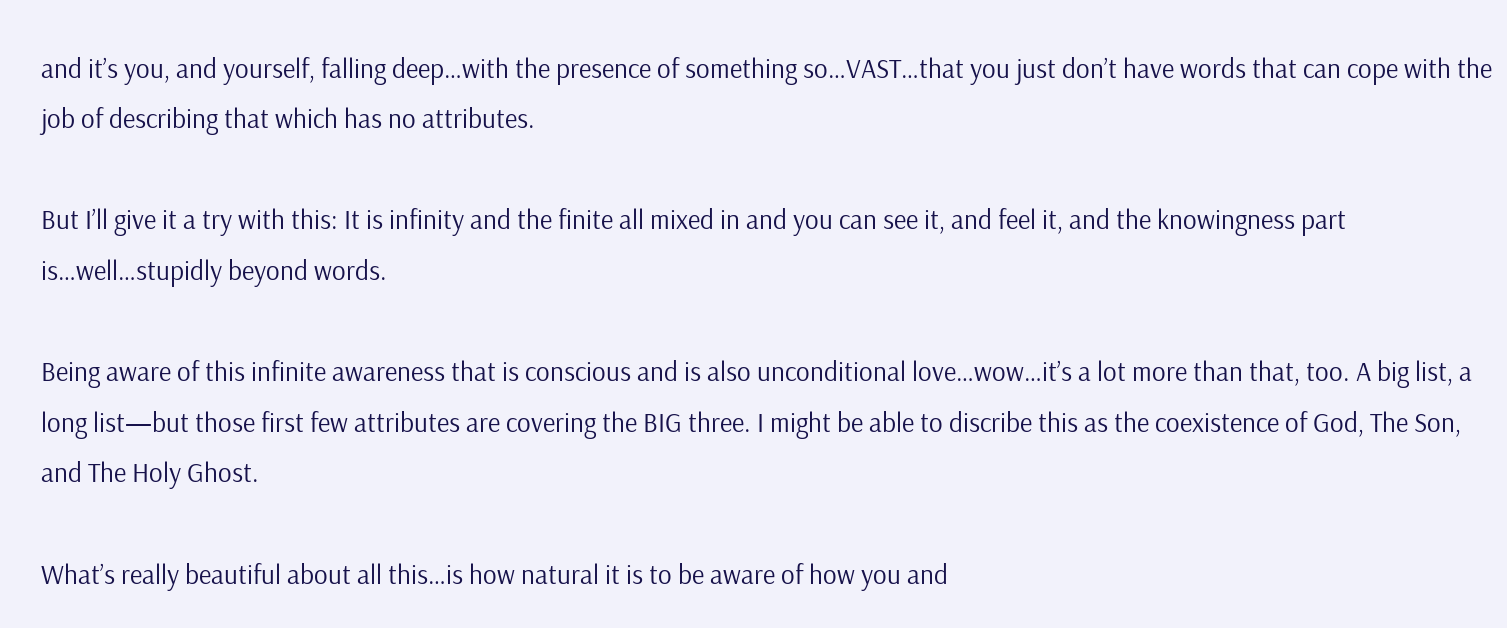and it’s you, and yourself, falling deep…with the presence of something so…VAST…that you just don’t have words that can cope with the job of describing that which has no attributes.

But I’ll give it a try with this: It is infinity and the finite all mixed in and you can see it, and feel it, and the knowingness part is…well…stupidly beyond words.

Being aware of this infinite awareness that is conscious and is also unconditional love…wow…it’s a lot more than that, too. A big list, a long list—but those first few attributes are covering the BIG three. I might be able to discribe this as the coexistence of God, The Son, and The Holy Ghost.

What’s really beautiful about all this…is how natural it is to be aware of how you and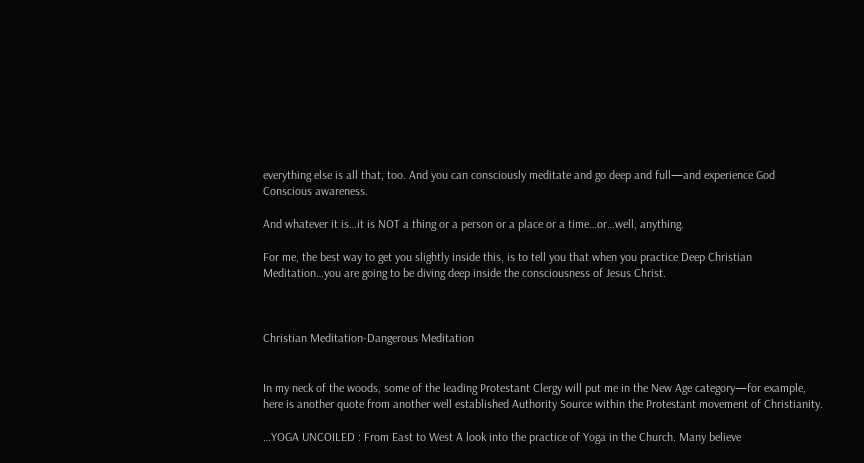everything else is all that, too. And you can consciously meditate and go deep and full—and experience God Conscious awareness.

And whatever it is…it is NOT a thing or a person or a place or a time…or…well, anything.

For me, the best way to get you slightly inside this, is to tell you that when you practice Deep Christian Meditation…you are going to be diving deep inside the consciousness of Jesus Christ.



Christian Meditation-Dangerous Meditation


In my neck of the woods, some of the leading Protestant Clergy will put me in the New Age category—for example, here is another quote from another well established Authority Source within the Protestant movement of Christianity.

…YOGA UNCOILED : From East to West A look into the practice of Yoga in the Church. Many believe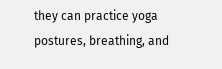they can practice yoga postures, breathing, and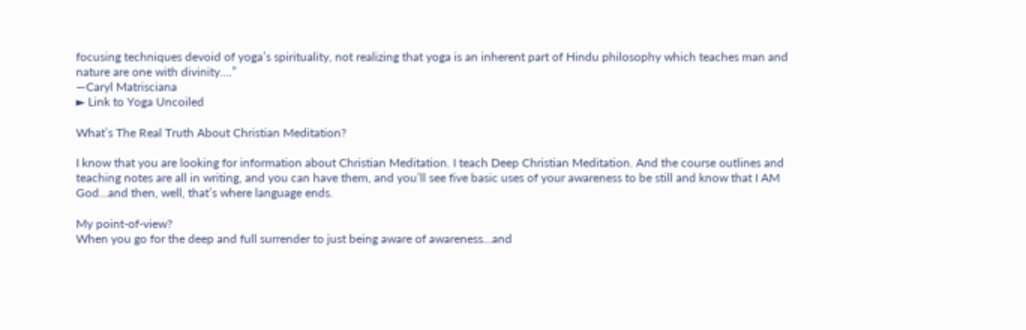focusing techniques devoid of yoga’s spirituality, not realizing that yoga is an inherent part of Hindu philosophy which teaches man and nature are one with divinity….”
—Caryl Matrisciana
► Link to Yoga Uncoiled

What’s The Real Truth About Christian Meditation?

I know that you are looking for information about Christian Meditation. I teach Deep Christian Meditation. And the course outlines and teaching notes are all in writing, and you can have them, and you’ll see five basic uses of your awareness to be still and know that I AM God…and then, well, that’s where language ends.

My point-of-view?
When you go for the deep and full surrender to just being aware of awareness…and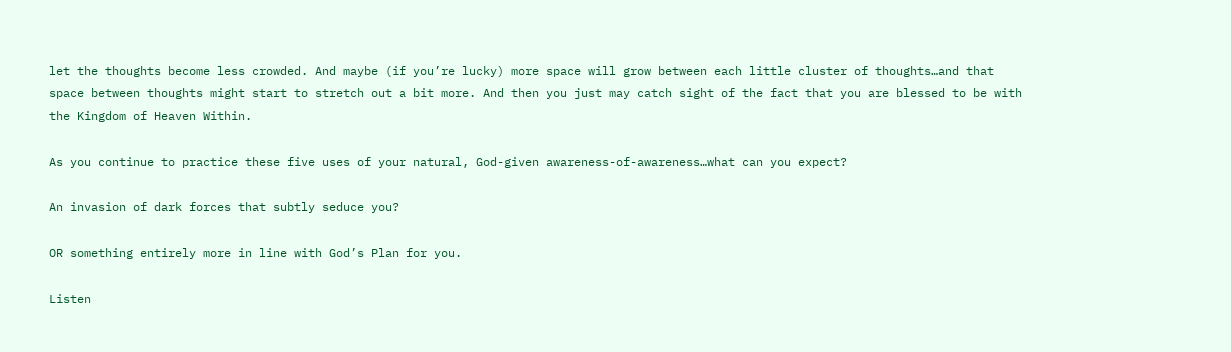let the thoughts become less crowded. And maybe (if you’re lucky) more space will grow between each little cluster of thoughts…and that space between thoughts might start to stretch out a bit more. And then you just may catch sight of the fact that you are blessed to be with the Kingdom of Heaven Within.

As you continue to practice these five uses of your natural, God-given awareness-of-awareness…what can you expect?

An invasion of dark forces that subtly seduce you?

OR something entirely more in line with God’s Plan for you.

Listen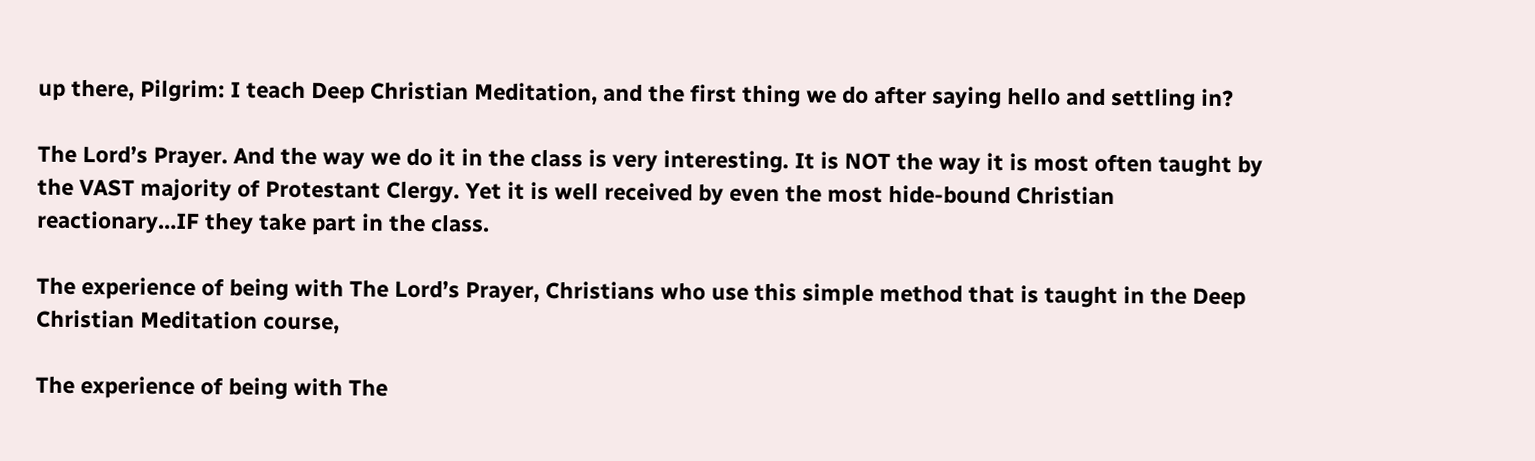up there, Pilgrim: I teach Deep Christian Meditation, and the first thing we do after saying hello and settling in?

The Lord’s Prayer. And the way we do it in the class is very interesting. It is NOT the way it is most often taught by the VAST majority of Protestant Clergy. Yet it is well received by even the most hide-bound Christian reactionary…IF they take part in the class.

The experience of being with The Lord’s Prayer, Christians who use this simple method that is taught in the Deep Christian Meditation course,

The experience of being with The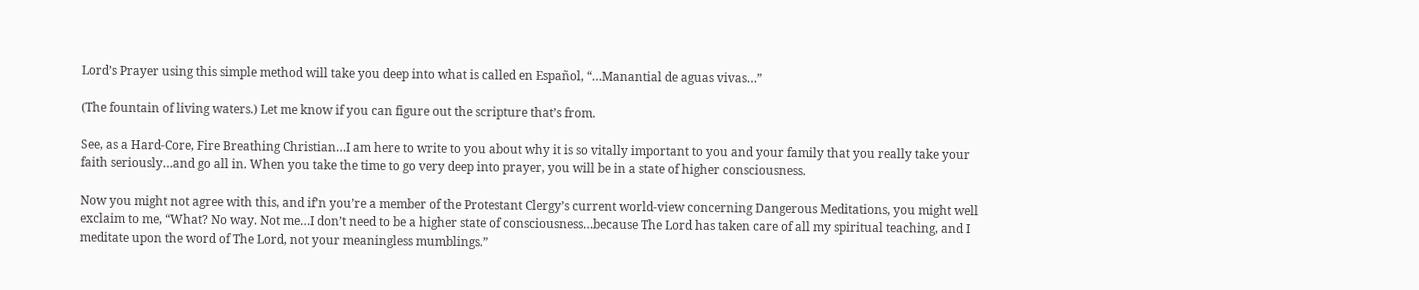Lord’s Prayer using this simple method will take you deep into what is called en Español, “…Manantial de aguas vivas…”

(The fountain of living waters.) Let me know if you can figure out the scripture that’s from.

See, as a Hard-Core, Fire Breathing Christian…I am here to write to you about why it is so vitally important to you and your family that you really take your faith seriously…and go all in. When you take the time to go very deep into prayer, you will be in a state of higher consciousness.

Now you might not agree with this, and if’n you’re a member of the Protestant Clergy’s current world-view concerning Dangerous Meditations, you might well exclaim to me, “What? No way. Not me…I don’t need to be a higher state of consciousness…because The Lord has taken care of all my spiritual teaching, and I meditate upon the word of The Lord, not your meaningless mumblings.”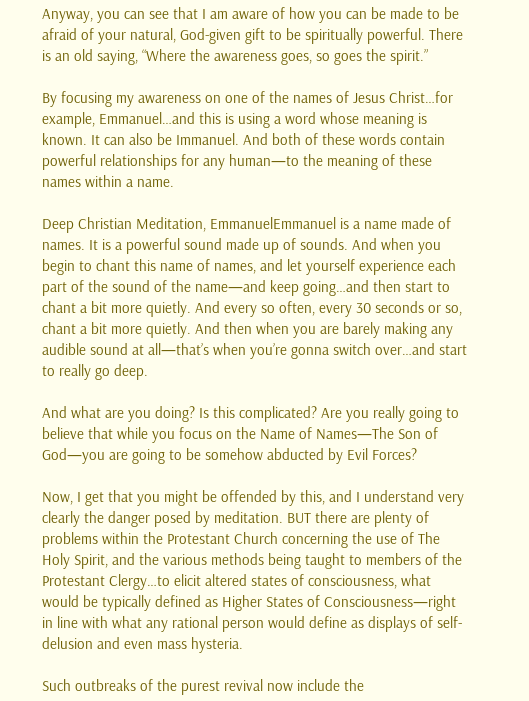Anyway, you can see that I am aware of how you can be made to be afraid of your natural, God-given gift to be spiritually powerful. There is an old saying, “Where the awareness goes, so goes the spirit.”

By focusing my awareness on one of the names of Jesus Christ…for example, Emmanuel…and this is using a word whose meaning is known. It can also be Immanuel. And both of these words contain powerful relationships for any human—to the meaning of these names within a name.

Deep Christian Meditation, EmmanuelEmmanuel is a name made of names. It is a powerful sound made up of sounds. And when you begin to chant this name of names, and let yourself experience each part of the sound of the name—and keep going…and then start to chant a bit more quietly. And every so often, every 30 seconds or so, chant a bit more quietly. And then when you are barely making any audible sound at all—that’s when you’re gonna switch over…and start to really go deep.

And what are you doing? Is this complicated? Are you really going to believe that while you focus on the Name of Names—The Son of God—you are going to be somehow abducted by Evil Forces?

Now, I get that you might be offended by this, and I understand very clearly the danger posed by meditation. BUT there are plenty of problems within the Protestant Church concerning the use of The Holy Spirit, and the various methods being taught to members of the Protestant Clergy…to elicit altered states of consciousness, what would be typically defined as Higher States of Consciousness—right in line with what any rational person would define as displays of self-delusion and even mass hysteria.

Such outbreaks of the purest revival now include the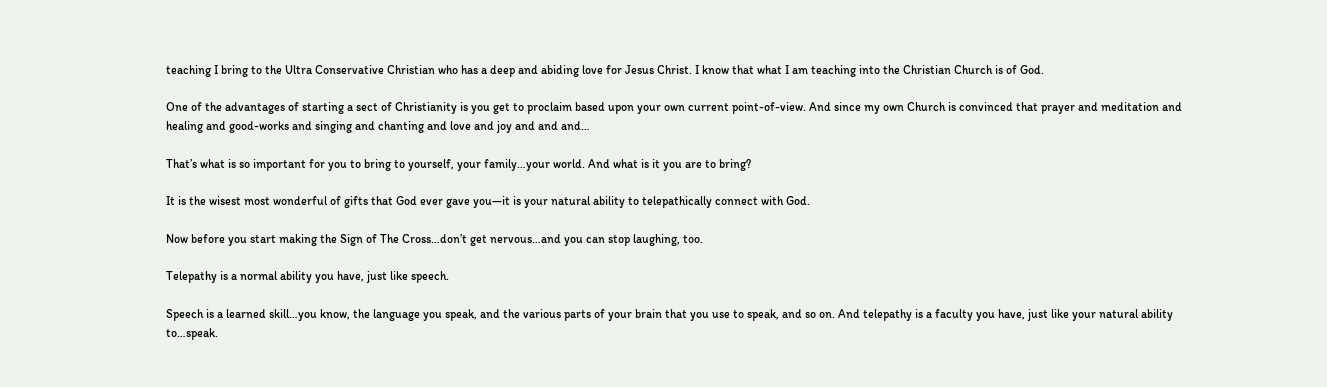teaching I bring to the Ultra Conservative Christian who has a deep and abiding love for Jesus Christ. I know that what I am teaching into the Christian Church is of God.

One of the advantages of starting a sect of Christianity is you get to proclaim based upon your own current point-of-view. And since my own Church is convinced that prayer and meditation and healing and good-works and singing and chanting and love and joy and and and…

That’s what is so important for you to bring to yourself, your family…your world. And what is it you are to bring?

It is the wisest most wonderful of gifts that God ever gave you—it is your natural ability to telepathically connect with God.

Now before you start making the Sign of The Cross…don’t get nervous…and you can stop laughing, too.

Telepathy is a normal ability you have, just like speech.

Speech is a learned skill…you know, the language you speak, and the various parts of your brain that you use to speak, and so on. And telepathy is a faculty you have, just like your natural ability to…speak.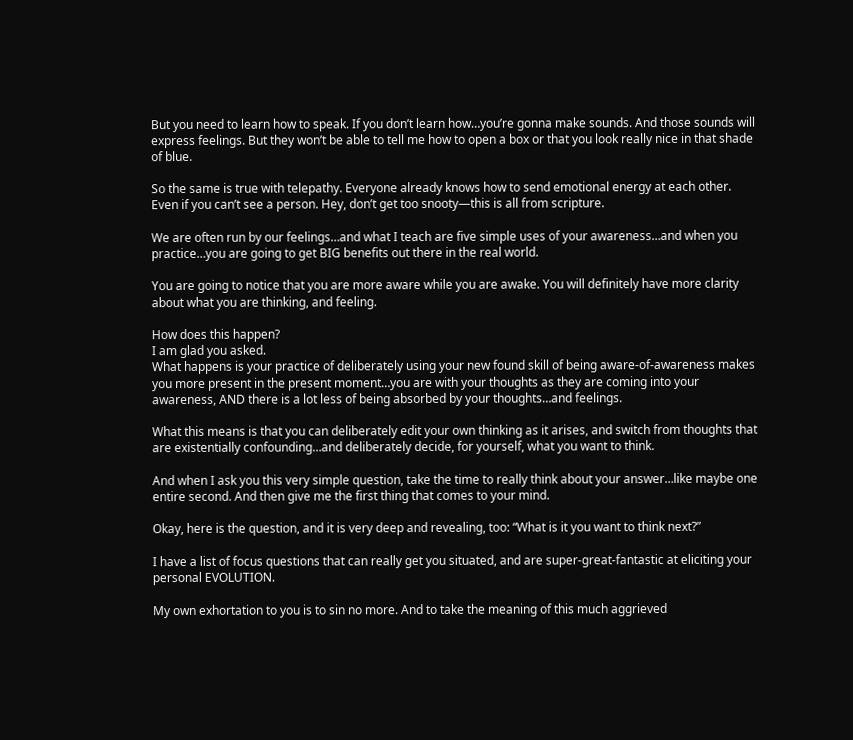But you need to learn how to speak. If you don’t learn how…you’re gonna make sounds. And those sounds will express feelings. But they won’t be able to tell me how to open a box or that you look really nice in that shade of blue.

So the same is true with telepathy. Everyone already knows how to send emotional energy at each other. Even if you can’t see a person. Hey, don’t get too snooty—this is all from scripture.

We are often run by our feelings…and what I teach are five simple uses of your awareness…and when you practice…you are going to get BIG benefits out there in the real world.

You are going to notice that you are more aware while you are awake. You will definitely have more clarity about what you are thinking, and feeling.

How does this happen?
I am glad you asked.
What happens is your practice of deliberately using your new found skill of being aware-of-awareness makes you more present in the present moment…you are with your thoughts as they are coming into your awareness, AND there is a lot less of being absorbed by your thoughts…and feelings.

What this means is that you can deliberately edit your own thinking as it arises, and switch from thoughts that are existentially confounding…and deliberately decide, for yourself, what you want to think.

And when I ask you this very simple question, take the time to really think about your answer…like maybe one entire second. And then give me the first thing that comes to your mind.

Okay, here is the question, and it is very deep and revealing, too: “What is it you want to think next?”

I have a list of focus questions that can really get you situated, and are super-great-fantastic at eliciting your personal EVOLUTION.

My own exhortation to you is to sin no more. And to take the meaning of this much aggrieved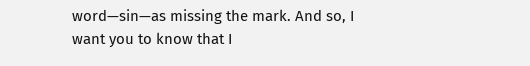word—sin—as missing the mark. And so, I want you to know that I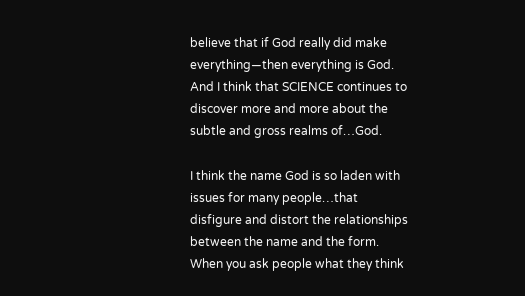believe that if God really did make everything—then everything is God. And I think that SCIENCE continues to discover more and more about the subtle and gross realms of…God.

I think the name God is so laden with issues for many people…that disfigure and distort the relationships between the name and the form. When you ask people what they think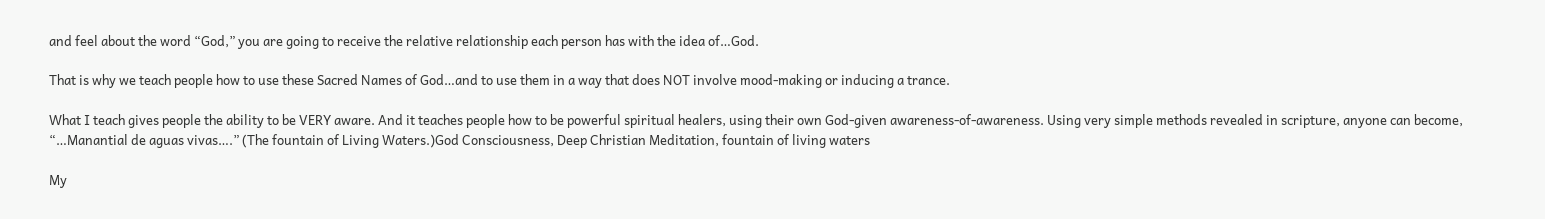and feel about the word “God,” you are going to receive the relative relationship each person has with the idea of…God.

That is why we teach people how to use these Sacred Names of God…and to use them in a way that does NOT involve mood-making or inducing a trance.

What I teach gives people the ability to be VERY aware. And it teaches people how to be powerful spiritual healers, using their own God-given awareness-of-awareness. Using very simple methods revealed in scripture, anyone can become, “…Manantial de aguas vivas….” (The fountain of Living Waters.)God Consciousness, Deep Christian Meditation, fountain of living waters

My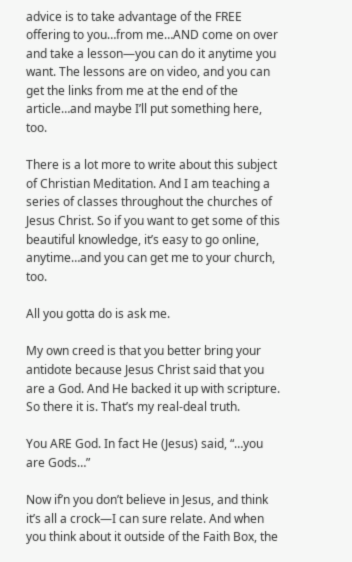advice is to take advantage of the FREE offering to you…from me…AND come on over and take a lesson—you can do it anytime you want. The lessons are on video, and you can get the links from me at the end of the article…and maybe I’ll put something here, too.

There is a lot more to write about this subject of Christian Meditation. And I am teaching a series of classes throughout the churches of Jesus Christ. So if you want to get some of this beautiful knowledge, it’s easy to go online, anytime…and you can get me to your church, too.

All you gotta do is ask me.

My own creed is that you better bring your antidote because Jesus Christ said that you are a God. And He backed it up with scripture. So there it is. That’s my real-deal truth.

You ARE God. In fact He (Jesus) said, “…you are Gods…”

Now if’n you don’t believe in Jesus, and think it’s all a crock—I can sure relate. And when you think about it outside of the Faith Box, the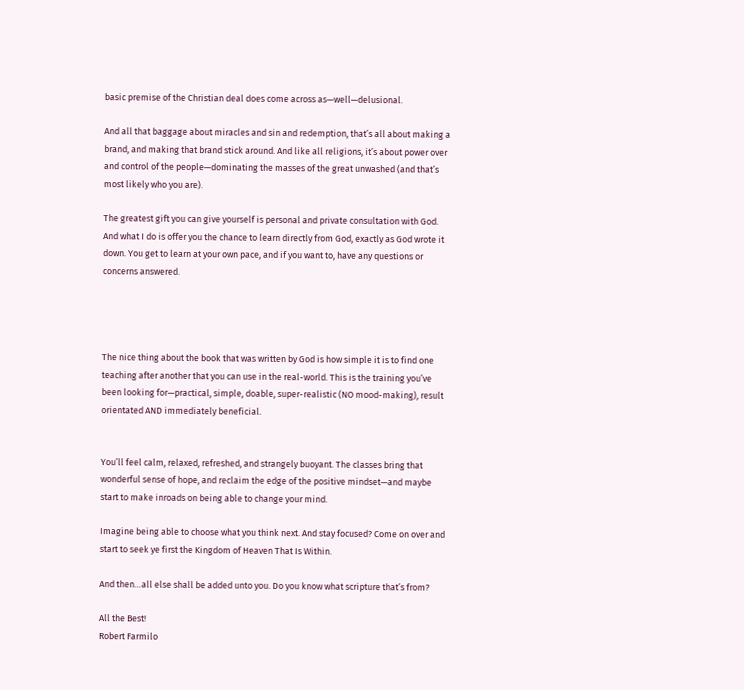basic premise of the Christian deal does come across as—well—delusional.

And all that baggage about miracles and sin and redemption, that’s all about making a brand, and making that brand stick around. And like all religions, it’s about power over and control of the people—dominating the masses of the great unwashed (and that’s most likely who you are).

The greatest gift you can give yourself is personal and private consultation with God. And what I do is offer you the chance to learn directly from God, exactly as God wrote it down. You get to learn at your own pace, and if you want to, have any questions or concerns answered.




The nice thing about the book that was written by God is how simple it is to find one teaching after another that you can use in the real-world. This is the training you’ve been looking for—practical, simple, doable, super-realistic (NO mood-making), result orientated AND immediately beneficial.


You’ll feel calm, relaxed, refreshed, and strangely buoyant. The classes bring that wonderful sense of hope, and reclaim the edge of the positive mindset—and maybe start to make inroads on being able to change your mind.

Imagine being able to choose what you think next. And stay focused? Come on over and start to seek ye first the Kingdom of Heaven That Is Within.

And then…all else shall be added unto you. Do you know what scripture that’s from?

All the Best!
Robert Farmilo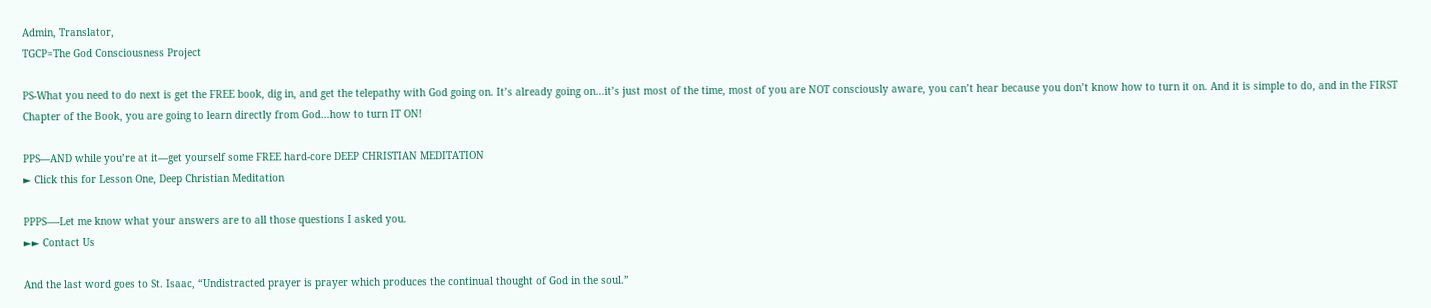Admin, Translator,
TGCP=The God Consciousness Project

PS-What you need to do next is get the FREE book, dig in, and get the telepathy with God going on. It’s already going on…it’s just most of the time, most of you are NOT consciously aware, you can’t hear because you don’t know how to turn it on. And it is simple to do, and in the FIRST Chapter of the Book, you are going to learn directly from God…how to turn IT ON!

PPS—AND while you’re at it—get yourself some FREE hard-core DEEP CHRISTIAN MEDITATION
► Click this for Lesson One, Deep Christian Meditation

PPPS—-Let me know what your answers are to all those questions I asked you.
►► Contact Us

And the last word goes to St. Isaac, “Undistracted prayer is prayer which produces the continual thought of God in the soul.”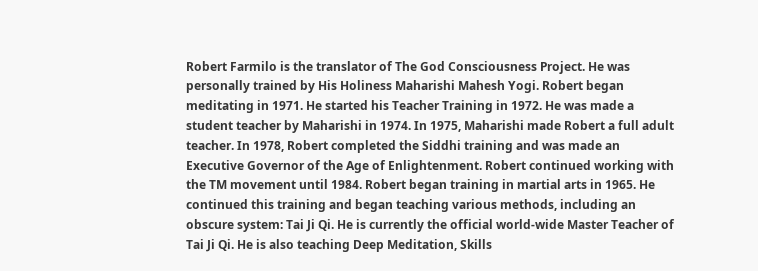Robert Farmilo is the translator of The God Consciousness Project. He was personally trained by His Holiness Maharishi Mahesh Yogi. Robert began meditating in 1971. He started his Teacher Training in 1972. He was made a student teacher by Maharishi in 1974. In 1975, Maharishi made Robert a full adult teacher. In 1978, Robert completed the Siddhi training and was made an Executive Governor of the Age of Enlightenment. Robert continued working with the TM movement until 1984. Robert began training in martial arts in 1965. He continued this training and began teaching various methods, including an obscure system: Tai Ji Qi. He is currently the official world-wide Master Teacher of Tai Ji Qi. He is also teaching Deep Meditation, Skills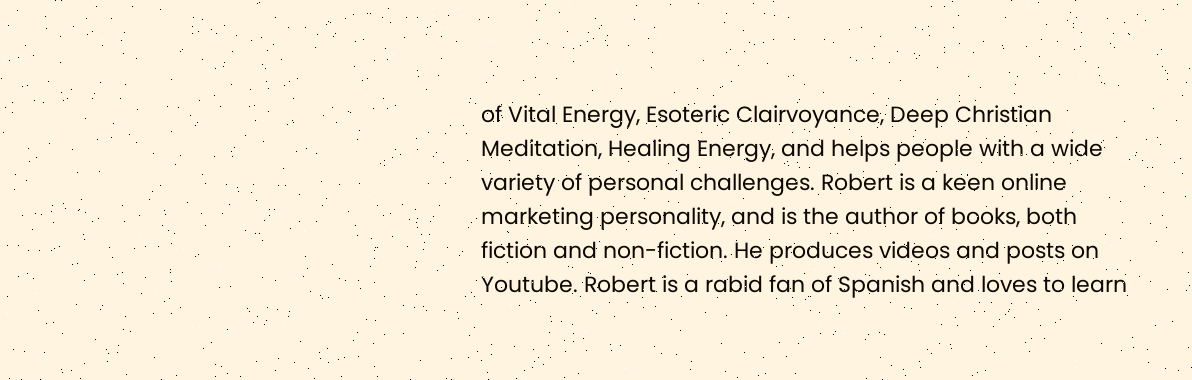of Vital Energy, Esoteric Clairvoyance, Deep Christian Meditation, Healing Energy, and helps people with a wide variety of personal challenges. Robert is a keen online marketing personality, and is the author of books, both fiction and non-fiction. He produces videos and posts on Youtube. Robert is a rabid fan of Spanish and loves to learn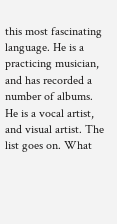this most fascinating language. He is a practicing musician, and has recorded a number of albums. He is a vocal artist, and visual artist. The list goes on. What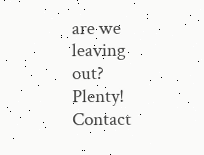are we leaving out? Plenty! Contact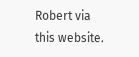Robert via this website.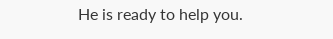He is ready to help you.